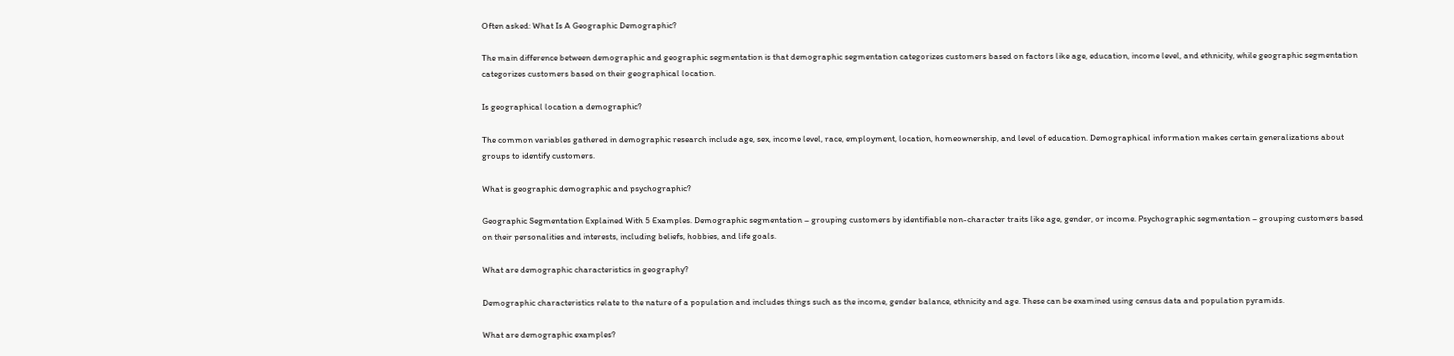Often asked: What Is A Geographic Demographic?

The main difference between demographic and geographic segmentation is that demographic segmentation categorizes customers based on factors like age, education, income level, and ethnicity, while geographic segmentation categorizes customers based on their geographical location.

Is geographical location a demographic?

The common variables gathered in demographic research include age, sex, income level, race, employment, location, homeownership, and level of education. Demographical information makes certain generalizations about groups to identify customers.

What is geographic demographic and psychographic?

Geographic Segmentation Explained With 5 Examples. Demographic segmentation – grouping customers by identifiable non-character traits like age, gender, or income. Psychographic segmentation – grouping customers based on their personalities and interests, including beliefs, hobbies, and life goals.

What are demographic characteristics in geography?

Demographic characteristics relate to the nature of a population and includes things such as the income, gender balance, ethnicity and age. These can be examined using census data and population pyramids.

What are demographic examples?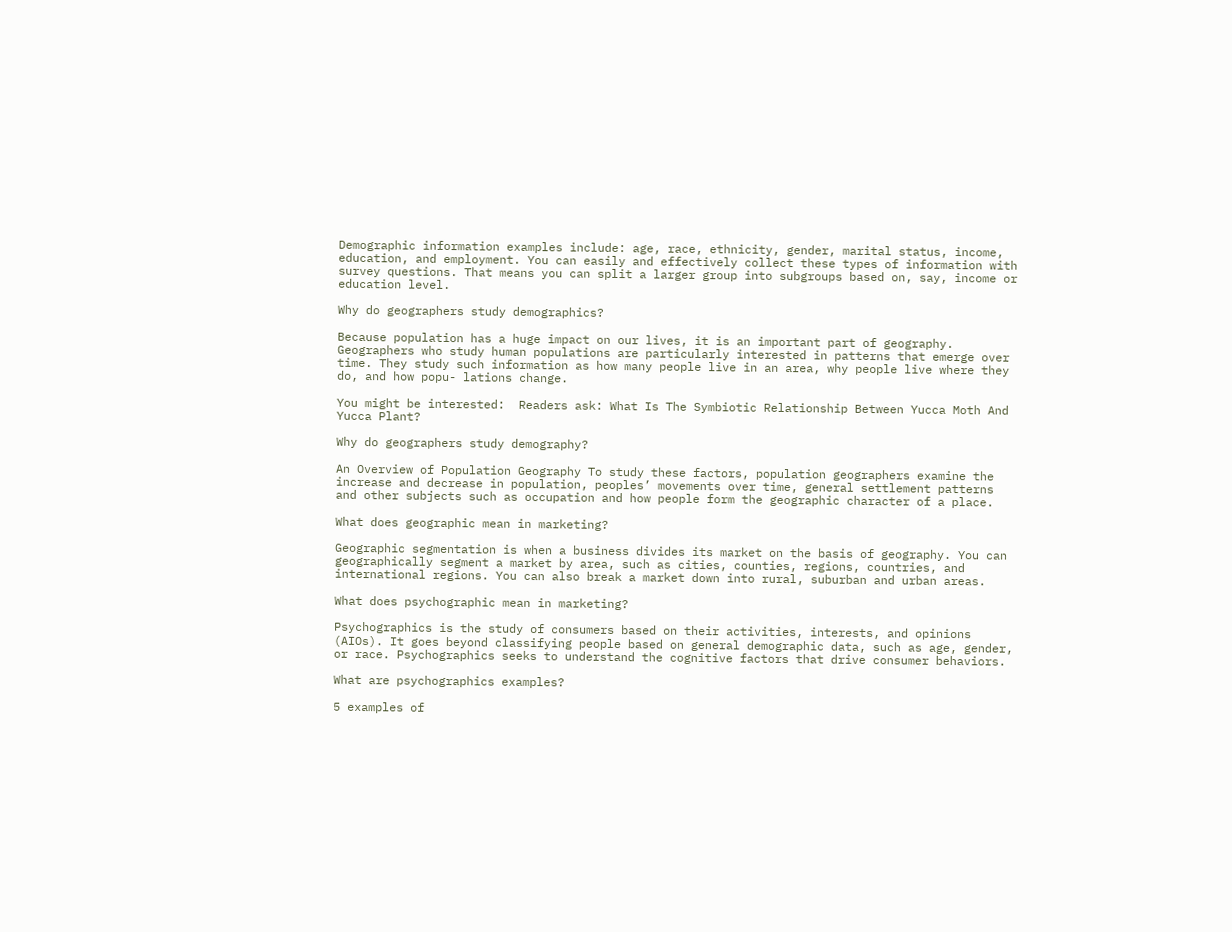Demographic information examples include: age, race, ethnicity, gender, marital status, income, education, and employment. You can easily and effectively collect these types of information with survey questions. That means you can split a larger group into subgroups based on, say, income or education level.

Why do geographers study demographics?

Because population has a huge impact on our lives, it is an important part of geography. Geographers who study human populations are particularly interested in patterns that emerge over time. They study such information as how many people live in an area, why people live where they do, and how popu- lations change.

You might be interested:  Readers ask: What Is The Symbiotic Relationship Between Yucca Moth And Yucca Plant?

Why do geographers study demography?

An Overview of Population Geography To study these factors, population geographers examine the increase and decrease in population, peoples’ movements over time, general settlement patterns and other subjects such as occupation and how people form the geographic character of a place.

What does geographic mean in marketing?

Geographic segmentation is when a business divides its market on the basis of geography. You can geographically segment a market by area, such as cities, counties, regions, countries, and international regions. You can also break a market down into rural, suburban and urban areas.

What does psychographic mean in marketing?

Psychographics is the study of consumers based on their activities, interests, and opinions (AIOs). It goes beyond classifying people based on general demographic data, such as age, gender, or race. Psychographics seeks to understand the cognitive factors that drive consumer behaviors.

What are psychographics examples?

5 examples of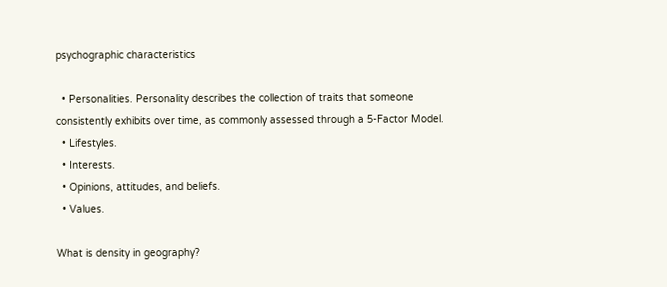psychographic characteristics

  • Personalities. Personality describes the collection of traits that someone consistently exhibits over time, as commonly assessed through a 5-Factor Model.
  • Lifestyles.
  • Interests.
  • Opinions, attitudes, and beliefs.
  • Values.

What is density in geography?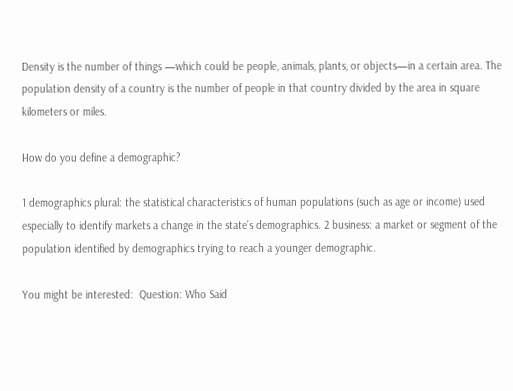Density is the number of things —which could be people, animals, plants, or objects—in a certain area. The population density of a country is the number of people in that country divided by the area in square kilometers or miles.

How do you define a demographic?

1 demographics plural: the statistical characteristics of human populations (such as age or income) used especially to identify markets a change in the state’s demographics. 2 business: a market or segment of the population identified by demographics trying to reach a younger demographic.

You might be interested:  Question: Who Said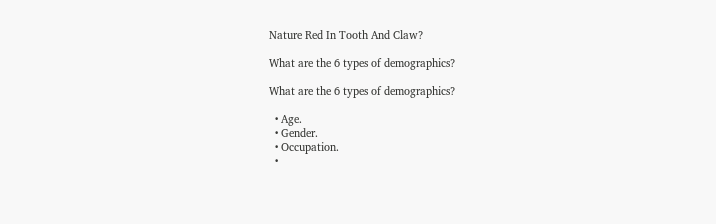Nature Red In Tooth And Claw?

What are the 6 types of demographics?

What are the 6 types of demographics?

  • Age.
  • Gender.
  • Occupation.
  •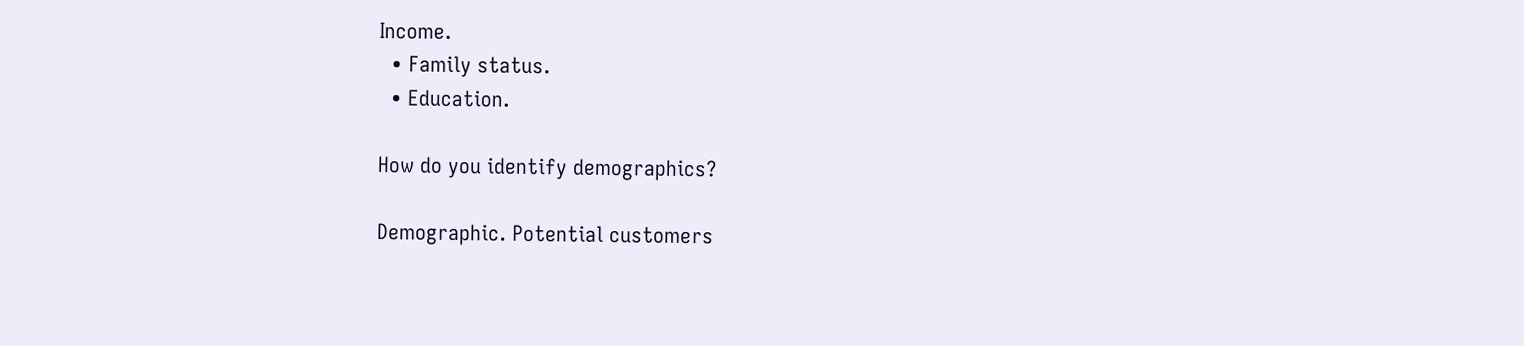Income.
  • Family status.
  • Education.

How do you identify demographics?

Demographic. Potential customers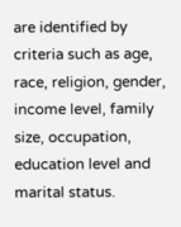are identified by criteria such as age, race, religion, gender, income level, family size, occupation, education level and marital status.